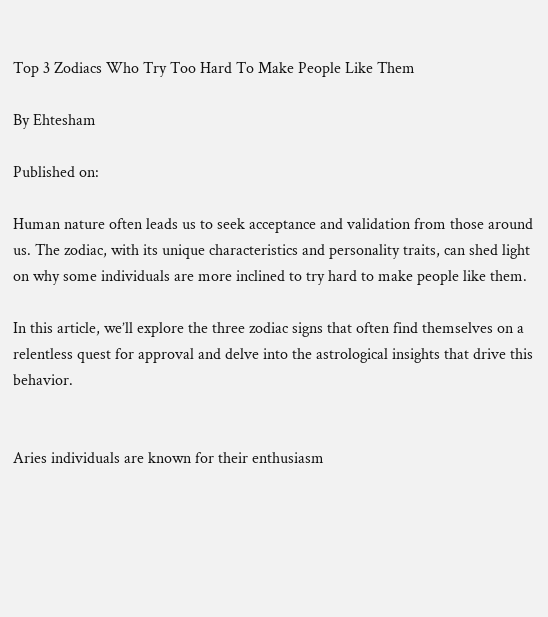Top 3 Zodiacs Who Try Too Hard To Make People Like Them

By Ehtesham

Published on:

Human nature often leads us to seek acceptance and validation from those around us. The zodiac, with its unique characteristics and personality traits, can shed light on why some individuals are more inclined to try hard to make people like them.

In this article, we’ll explore the three zodiac signs that often find themselves on a relentless quest for approval and delve into the astrological insights that drive this behavior.


Aries individuals are known for their enthusiasm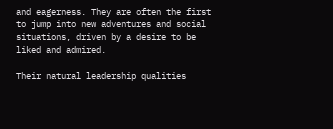and eagerness. They are often the first to jump into new adventures and social situations, driven by a desire to be liked and admired.

Their natural leadership qualities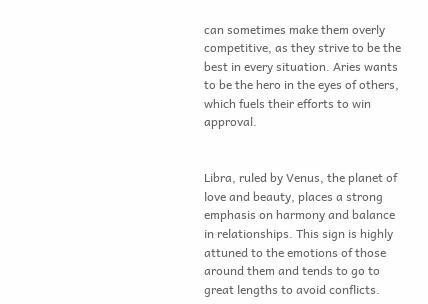can sometimes make them overly competitive, as they strive to be the best in every situation. Aries wants to be the hero in the eyes of others, which fuels their efforts to win approval.


Libra, ruled by Venus, the planet of love and beauty, places a strong emphasis on harmony and balance in relationships. This sign is highly attuned to the emotions of those around them and tends to go to great lengths to avoid conflicts.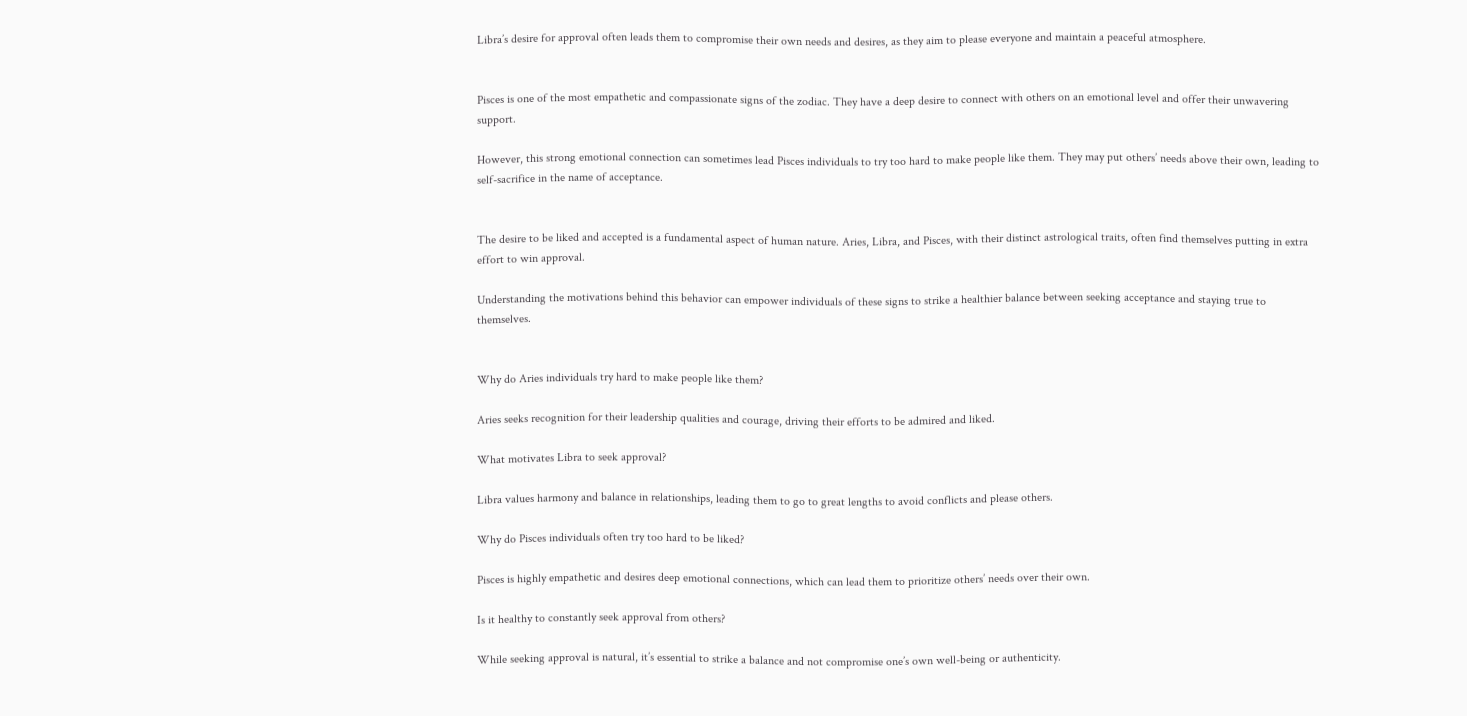Libra’s desire for approval often leads them to compromise their own needs and desires, as they aim to please everyone and maintain a peaceful atmosphere.


Pisces is one of the most empathetic and compassionate signs of the zodiac. They have a deep desire to connect with others on an emotional level and offer their unwavering support.

However, this strong emotional connection can sometimes lead Pisces individuals to try too hard to make people like them. They may put others’ needs above their own, leading to self-sacrifice in the name of acceptance.


The desire to be liked and accepted is a fundamental aspect of human nature. Aries, Libra, and Pisces, with their distinct astrological traits, often find themselves putting in extra effort to win approval.

Understanding the motivations behind this behavior can empower individuals of these signs to strike a healthier balance between seeking acceptance and staying true to themselves.


Why do Aries individuals try hard to make people like them?

Aries seeks recognition for their leadership qualities and courage, driving their efforts to be admired and liked.

What motivates Libra to seek approval?

Libra values harmony and balance in relationships, leading them to go to great lengths to avoid conflicts and please others.

Why do Pisces individuals often try too hard to be liked?

Pisces is highly empathetic and desires deep emotional connections, which can lead them to prioritize others’ needs over their own.

Is it healthy to constantly seek approval from others?

While seeking approval is natural, it’s essential to strike a balance and not compromise one’s own well-being or authenticity.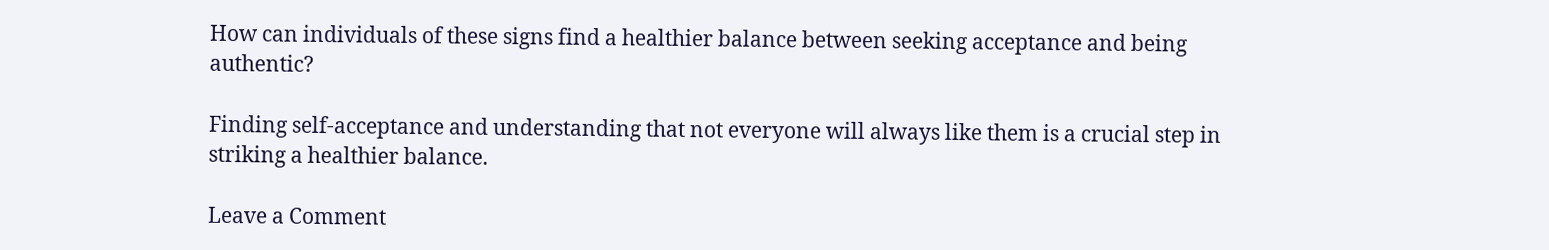How can individuals of these signs find a healthier balance between seeking acceptance and being authentic?

Finding self-acceptance and understanding that not everyone will always like them is a crucial step in striking a healthier balance.

Leave a Comment